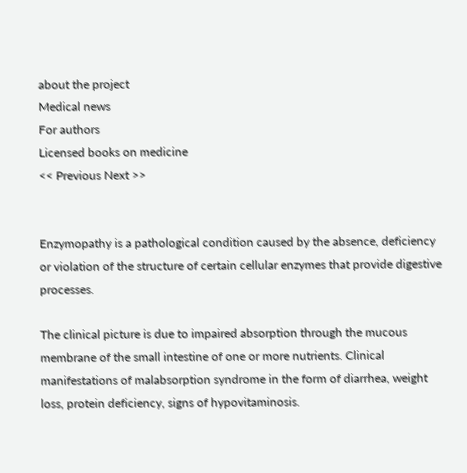about the project
Medical news
For authors
Licensed books on medicine
<< Previous Next >>


Enzymopathy is a pathological condition caused by the absence, deficiency or violation of the structure of certain cellular enzymes that provide digestive processes.

The clinical picture is due to impaired absorption through the mucous membrane of the small intestine of one or more nutrients. Clinical manifestations of malabsorption syndrome in the form of diarrhea, weight loss, protein deficiency, signs of hypovitaminosis.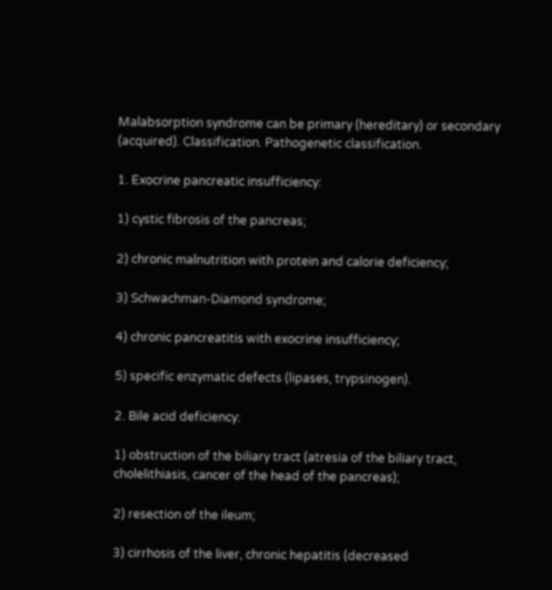Malabsorption syndrome can be primary (hereditary) or secondary (acquired). Classification. Pathogenetic classification.

1. Exocrine pancreatic insufficiency:

1) cystic fibrosis of the pancreas;

2) chronic malnutrition with protein and calorie deficiency;

3) Schwachman-Diamond syndrome;

4) chronic pancreatitis with exocrine insufficiency;

5) specific enzymatic defects (lipases, trypsinogen).

2. Bile acid deficiency:

1) obstruction of the biliary tract (atresia of the biliary tract, cholelithiasis, cancer of the head of the pancreas);

2) resection of the ileum;

3) cirrhosis of the liver, chronic hepatitis (decreased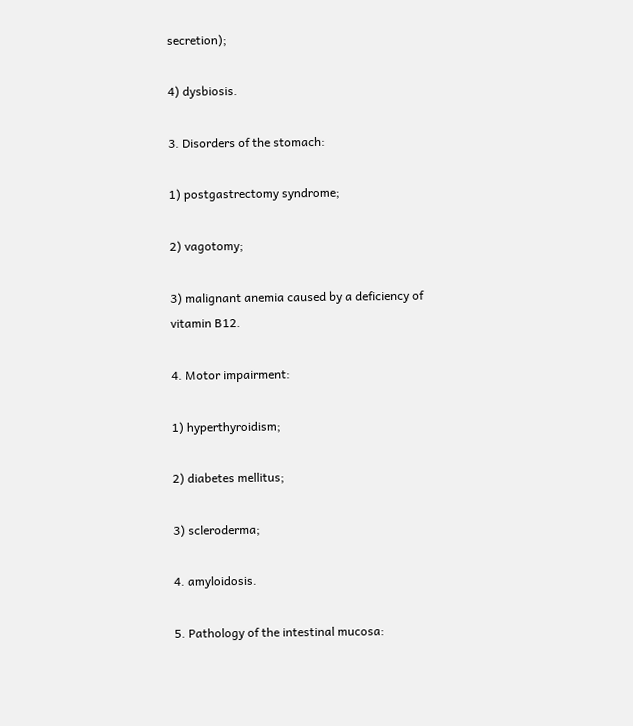secretion);

4) dysbiosis.

3. Disorders of the stomach:

1) postgastrectomy syndrome;

2) vagotomy;

3) malignant anemia caused by a deficiency of vitamin B12.

4. Motor impairment:

1) hyperthyroidism;

2) diabetes mellitus;

3) scleroderma;

4. amyloidosis.

5. Pathology of the intestinal mucosa: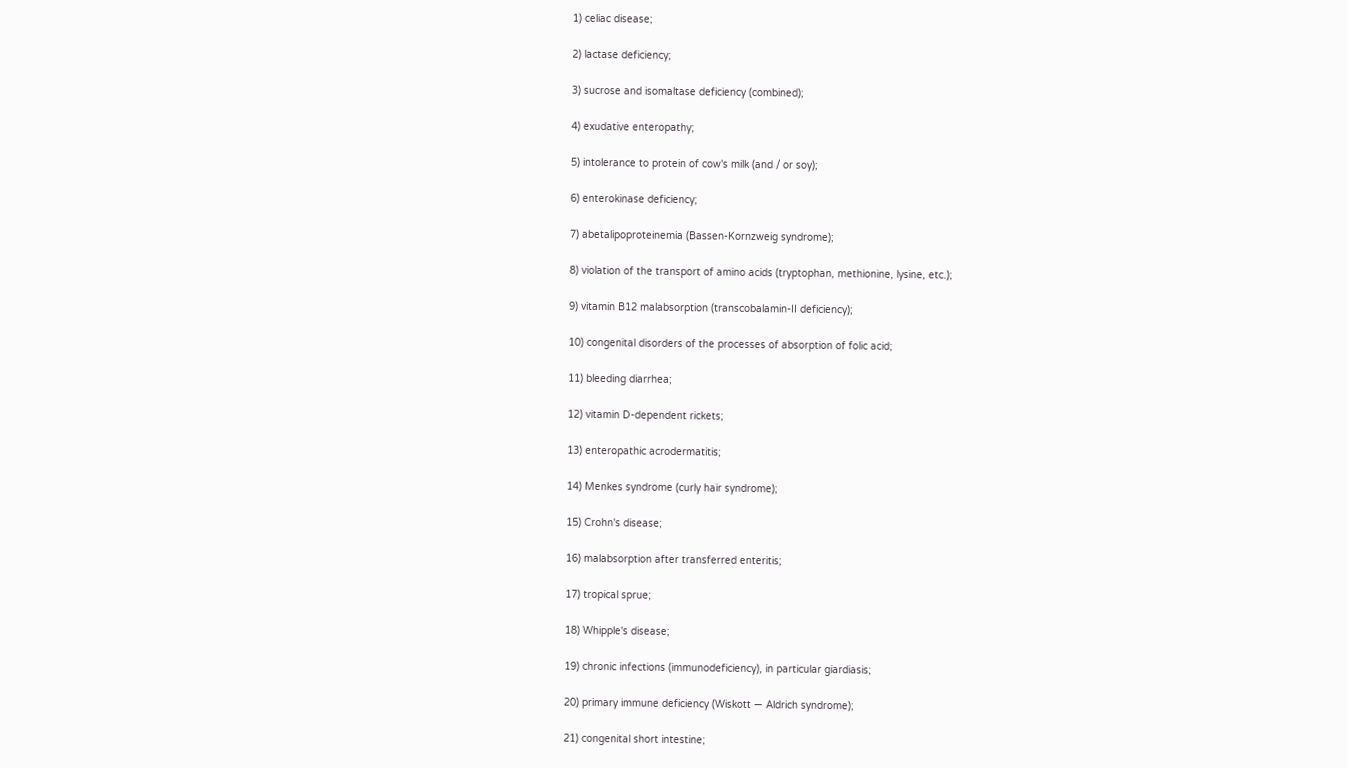1) celiac disease;

2) lactase deficiency;

3) sucrose and isomaltase deficiency (combined);

4) exudative enteropathy;

5) intolerance to protein of cow's milk (and / or soy);

6) enterokinase deficiency;

7) abetalipoproteinemia (Bassen-Kornzweig syndrome);

8) violation of the transport of amino acids (tryptophan, methionine, lysine, etc.);

9) vitamin B12 malabsorption (transcobalamin-II deficiency);

10) congenital disorders of the processes of absorption of folic acid;

11) bleeding diarrhea;

12) vitamin D-dependent rickets;

13) enteropathic acrodermatitis;

14) Menkes syndrome (curly hair syndrome);

15) Crohn's disease;

16) malabsorption after transferred enteritis;

17) tropical sprue;

18) Whipple's disease;

19) chronic infections (immunodeficiency), in particular giardiasis;

20) primary immune deficiency (Wiskott — Aldrich syndrome);

21) congenital short intestine;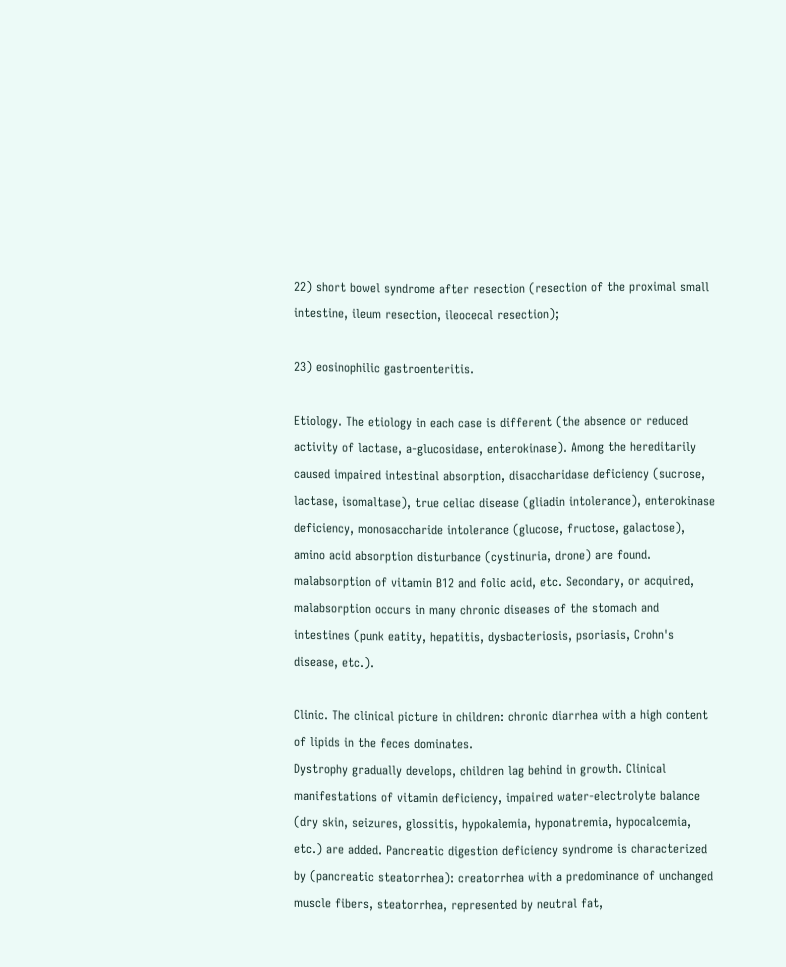22) short bowel syndrome after resection (resection of the proximal small intestine, ileum resection, ileocecal resection);

23) eosinophilic gastroenteritis.

Etiology. The etiology in each case is different (the absence or reduced activity of lactase, a-glucosidase, enterokinase). Among the hereditarily caused impaired intestinal absorption, disaccharidase deficiency (sucrose, lactase, isomaltase), true celiac disease (gliadin intolerance), enterokinase deficiency, monosaccharide intolerance (glucose, fructose, galactose), amino acid absorption disturbance (cystinuria, drone) are found. malabsorption of vitamin B12 and folic acid, etc. Secondary, or acquired, malabsorption occurs in many chronic diseases of the stomach and intestines (punk eatity, hepatitis, dysbacteriosis, psoriasis, Crohn's disease, etc.).

Clinic. The clinical picture in children: chronic diarrhea with a high content of lipids in the feces dominates.
Dystrophy gradually develops, children lag behind in growth. Clinical manifestations of vitamin deficiency, impaired water-electrolyte balance (dry skin, seizures, glossitis, hypokalemia, hyponatremia, hypocalcemia, etc.) are added. Pancreatic digestion deficiency syndrome is characterized by (pancreatic steatorrhea): creatorrhea with a predominance of unchanged muscle fibers, steatorrhea, represented by neutral fat,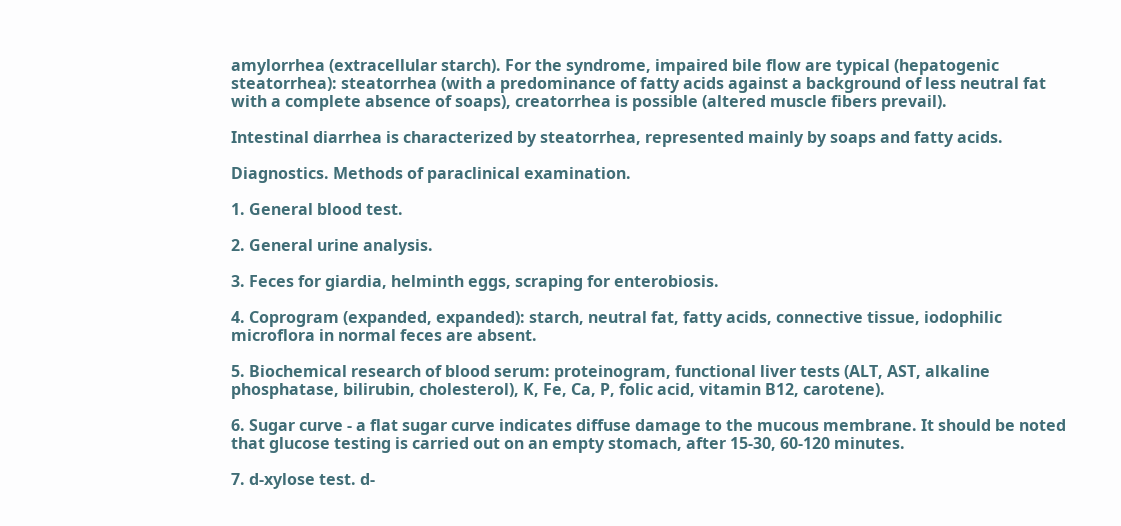amylorrhea (extracellular starch). For the syndrome, impaired bile flow are typical (hepatogenic steatorrhea): steatorrhea (with a predominance of fatty acids against a background of less neutral fat with a complete absence of soaps), creatorrhea is possible (altered muscle fibers prevail).

Intestinal diarrhea is characterized by steatorrhea, represented mainly by soaps and fatty acids.

Diagnostics. Methods of paraclinical examination.

1. General blood test.

2. General urine analysis.

3. Feces for giardia, helminth eggs, scraping for enterobiosis.

4. Coprogram (expanded, expanded): starch, neutral fat, fatty acids, connective tissue, iodophilic microflora in normal feces are absent.

5. Biochemical research of blood serum: proteinogram, functional liver tests (ALT, AST, alkaline phosphatase, bilirubin, cholesterol), K, Fe, Ca, P, folic acid, vitamin B12, carotene).

6. Sugar curve - a flat sugar curve indicates diffuse damage to the mucous membrane. It should be noted that glucose testing is carried out on an empty stomach, after 15-30, 60-120 minutes.

7. d-xylose test. d-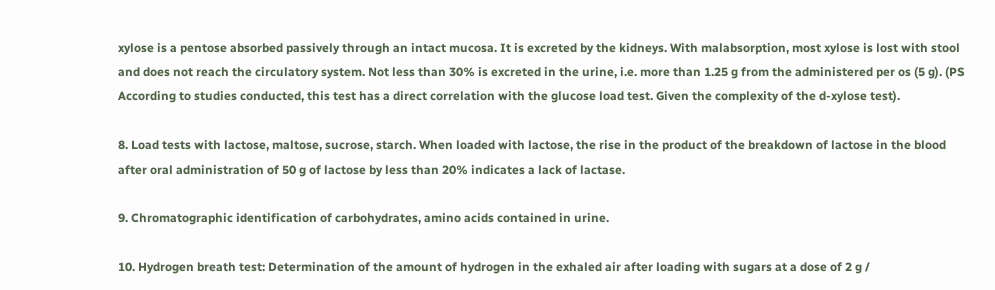xylose is a pentose absorbed passively through an intact mucosa. It is excreted by the kidneys. With malabsorption, most xylose is lost with stool and does not reach the circulatory system. Not less than 30% is excreted in the urine, i.e. more than 1.25 g from the administered per os (5 g). (PS According to studies conducted, this test has a direct correlation with the glucose load test. Given the complexity of the d-xylose test).

8. Load tests with lactose, maltose, sucrose, starch. When loaded with lactose, the rise in the product of the breakdown of lactose in the blood after oral administration of 50 g of lactose by less than 20% indicates a lack of lactase.

9. Chromatographic identification of carbohydrates, amino acids contained in urine.

10. Hydrogen breath test: Determination of the amount of hydrogen in the exhaled air after loading with sugars at a dose of 2 g /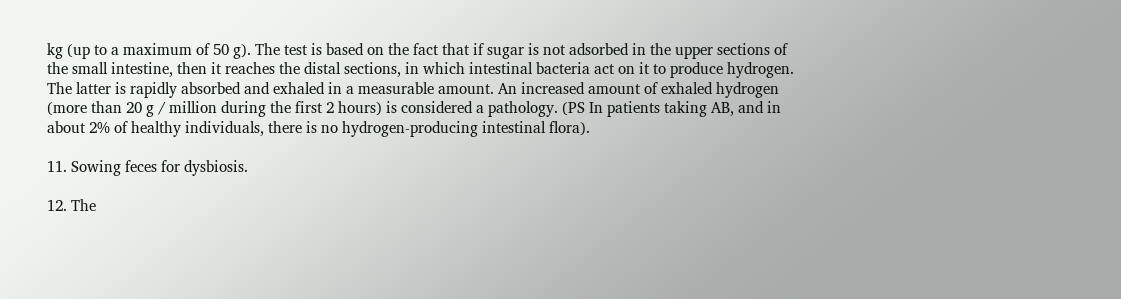kg (up to a maximum of 50 g). The test is based on the fact that if sugar is not adsorbed in the upper sections of the small intestine, then it reaches the distal sections, in which intestinal bacteria act on it to produce hydrogen. The latter is rapidly absorbed and exhaled in a measurable amount. An increased amount of exhaled hydrogen (more than 20 g / million during the first 2 hours) is considered a pathology. (PS In patients taking AB, and in about 2% of healthy individuals, there is no hydrogen-producing intestinal flora).

11. Sowing feces for dysbiosis.

12. The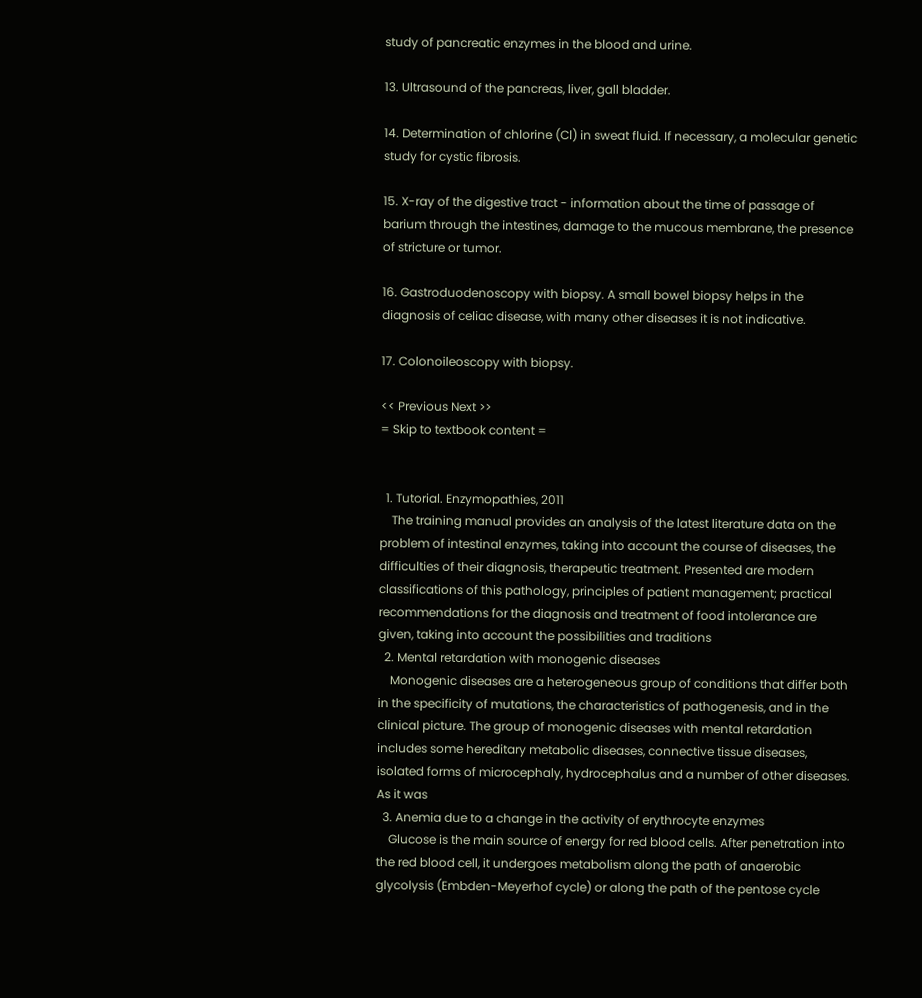study of pancreatic enzymes in the blood and urine.

13. Ultrasound of the pancreas, liver, gall bladder.

14. Determination of chlorine (Cl) in sweat fluid. If necessary, a molecular genetic study for cystic fibrosis.

15. X-ray of the digestive tract - information about the time of passage of barium through the intestines, damage to the mucous membrane, the presence of stricture or tumor.

16. Gastroduodenoscopy with biopsy. A small bowel biopsy helps in the diagnosis of celiac disease, with many other diseases it is not indicative.

17. Colonoileoscopy with biopsy.

<< Previous Next >>
= Skip to textbook content =


  1. Tutorial. Enzymopathies, 2011
    The training manual provides an analysis of the latest literature data on the problem of intestinal enzymes, taking into account the course of diseases, the difficulties of their diagnosis, therapeutic treatment. Presented are modern classifications of this pathology, principles of patient management; practical recommendations for the diagnosis and treatment of food intolerance are given, taking into account the possibilities and traditions
  2. Mental retardation with monogenic diseases
    Monogenic diseases are a heterogeneous group of conditions that differ both in the specificity of mutations, the characteristics of pathogenesis, and in the clinical picture. The group of monogenic diseases with mental retardation includes some hereditary metabolic diseases, connective tissue diseases, isolated forms of microcephaly, hydrocephalus and a number of other diseases. As it was
  3. Anemia due to a change in the activity of erythrocyte enzymes
    Glucose is the main source of energy for red blood cells. After penetration into the red blood cell, it undergoes metabolism along the path of anaerobic glycolysis (Embden-Meyerhof cycle) or along the path of the pentose cycle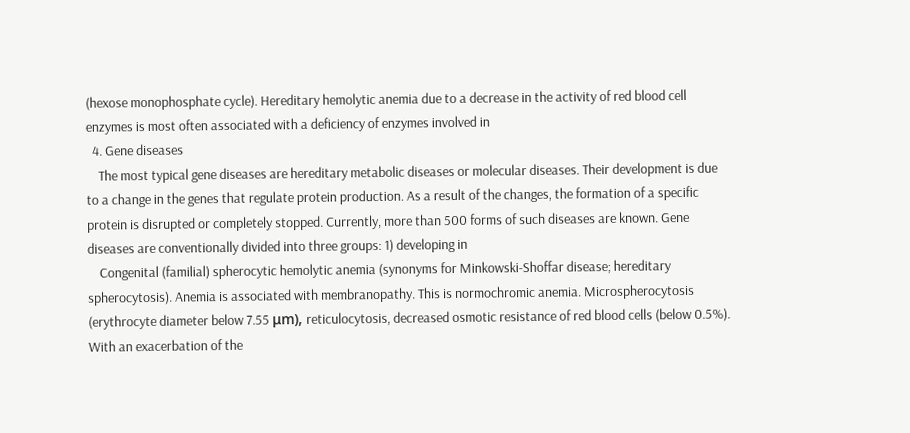(hexose monophosphate cycle). Hereditary hemolytic anemia due to a decrease in the activity of red blood cell enzymes is most often associated with a deficiency of enzymes involved in
  4. Gene diseases
    The most typical gene diseases are hereditary metabolic diseases or molecular diseases. Their development is due to a change in the genes that regulate protein production. As a result of the changes, the formation of a specific protein is disrupted or completely stopped. Currently, more than 500 forms of such diseases are known. Gene diseases are conventionally divided into three groups: 1) developing in
    Congenital (familial) spherocytic hemolytic anemia (synonyms for Minkowski-Shoffar disease; hereditary spherocytosis). Anemia is associated with membranopathy. This is normochromic anemia. Microspherocytosis (erythrocyte diameter below 7.55 μm), reticulocytosis, decreased osmotic resistance of red blood cells (below 0.5%). With an exacerbation of the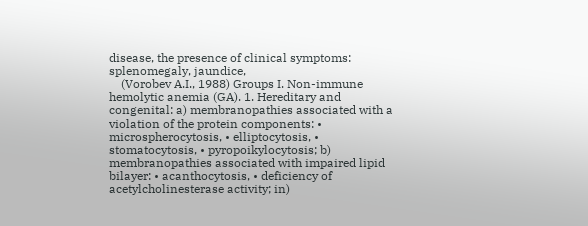disease, the presence of clinical symptoms: splenomegaly, jaundice,
    (Vorobev A.I., 1988) Groups I. Non-immune hemolytic anemia (GA). 1. Hereditary and congenital: a) membranopathies associated with a violation of the protein components: • microspherocytosis, • elliptocytosis, • stomatocytosis, • pyropoikylocytosis; b) membranopathies associated with impaired lipid bilayer: • acanthocytosis, • deficiency of acetylcholinesterase activity; in)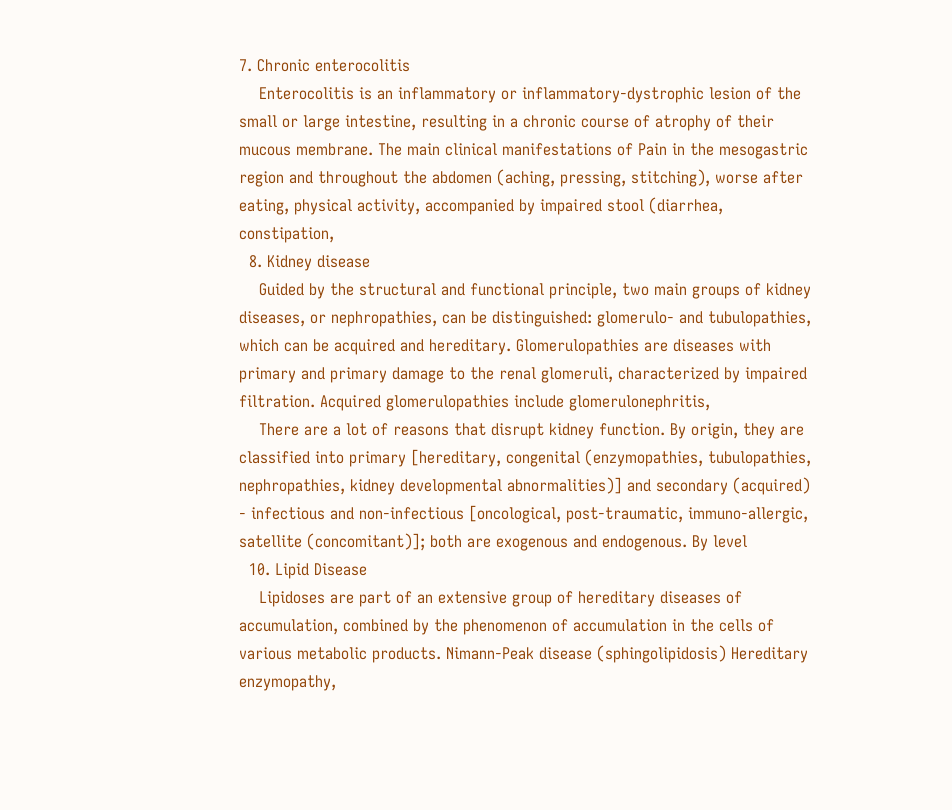7. Chronic enterocolitis
    Enterocolitis is an inflammatory or inflammatory-dystrophic lesion of the small or large intestine, resulting in a chronic course of atrophy of their mucous membrane. The main clinical manifestations of Pain in the mesogastric region and throughout the abdomen (aching, pressing, stitching), worse after eating, physical activity, accompanied by impaired stool (diarrhea, constipation,
  8. Kidney disease
    Guided by the structural and functional principle, two main groups of kidney diseases, or nephropathies, can be distinguished: glomerulo- and tubulopathies, which can be acquired and hereditary. Glomerulopathies are diseases with primary and primary damage to the renal glomeruli, characterized by impaired filtration. Acquired glomerulopathies include glomerulonephritis,
    There are a lot of reasons that disrupt kidney function. By origin, they are classified into primary [hereditary, congenital (enzymopathies, tubulopathies, nephropathies, kidney developmental abnormalities)] and secondary (acquired) - infectious and non-infectious [oncological, post-traumatic, immuno-allergic, satellite (concomitant)]; both are exogenous and endogenous. By level
  10. Lipid Disease
    Lipidoses are part of an extensive group of hereditary diseases of accumulation, combined by the phenomenon of accumulation in the cells of various metabolic products. Nimann-Peak disease (sphingolipidosis) Hereditary enzymopathy,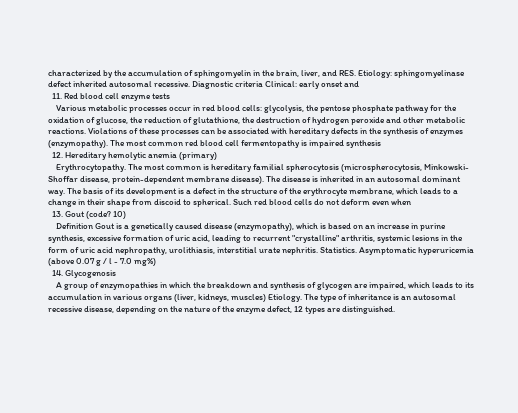characterized by the accumulation of sphingomyelin in the brain, liver, and RES. Etiology: sphingomyelinase defect inherited autosomal recessive. Diagnostic criteria Clinical: early onset and
  11. Red blood cell enzyme tests
    Various metabolic processes occur in red blood cells: glycolysis, the pentose phosphate pathway for the oxidation of glucose, the reduction of glutathione, the destruction of hydrogen peroxide and other metabolic reactions. Violations of these processes can be associated with hereditary defects in the synthesis of enzymes (enzymopathy). The most common red blood cell fermentopathy is impaired synthesis
  12. Hereditary hemolytic anemia (primary)
    Erythrocytopathy. The most common is hereditary familial spherocytosis (microspherocytosis, Minkowski-Shoffar disease, protein-dependent membrane disease). The disease is inherited in an autosomal dominant way. The basis of its development is a defect in the structure of the erythrocyte membrane, which leads to a change in their shape from discoid to spherical. Such red blood cells do not deform even when
  13. Gout (code? 10)
    Definition Gout is a genetically caused disease (enzymopathy), which is based on an increase in purine synthesis, excessive formation of uric acid, leading to recurrent "crystalline" arthritis, systemic lesions in the form of uric acid nephropathy, urolithiasis, interstitial urate nephritis. Statistics. Asymptomatic hyperuricemia (above 0.07 g / l - 7.0 mg%)
  14. Glycogenosis
    A group of enzymopathies in which the breakdown and synthesis of glycogen are impaired, which leads to its accumulation in various organs (liver, kidneys, muscles) Etiology. The type of inheritance is an autosomal recessive disease, depending on the nature of the enzyme defect, 12 types are distinguished.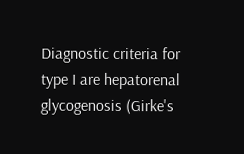Diagnostic criteria for type I are hepatorenal glycogenosis (Girke's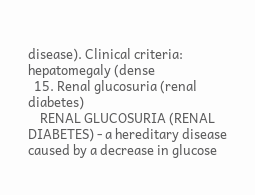disease). Clinical criteria: hepatomegaly (dense
  15. Renal glucosuria (renal diabetes)
    RENAL GLUCOSURIA (RENAL DIABETES) - a hereditary disease caused by a decrease in glucose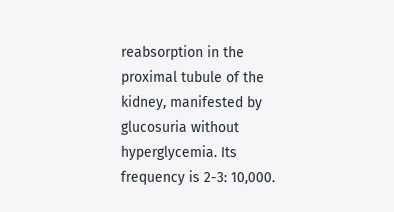reabsorption in the proximal tubule of the kidney, manifested by glucosuria without hyperglycemia. Its frequency is 2-3: 10,000.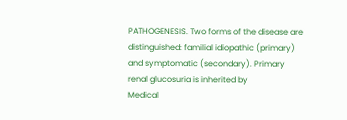PATHOGENESIS. Two forms of the disease are distinguished: familial idiopathic (primary) and symptomatic (secondary). Primary renal glucosuria is inherited by
Medical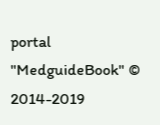portal "MedguideBook" © 2014-2019